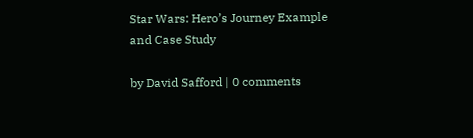Star Wars: Hero’s Journey Example and Case Study

by David Safford | 0 comments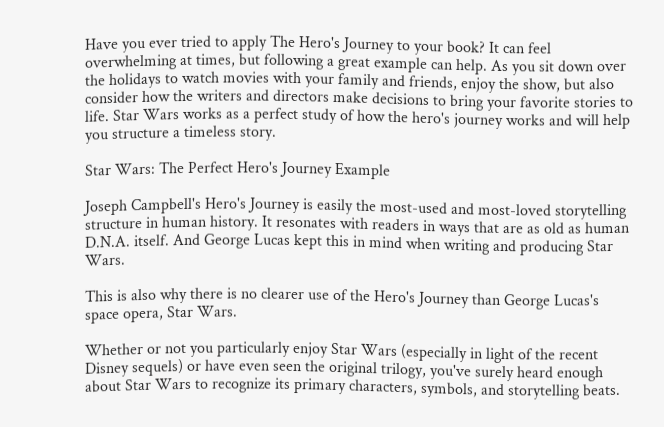Have you ever tried to apply The Hero's Journey to your book? It can feel overwhelming at times, but following a great example can help. As you sit down over the holidays to watch movies with your family and friends, enjoy the show, but also consider how the writers and directors make decisions to bring your favorite stories to life. Star Wars works as a perfect study of how the hero's journey works and will help you structure a timeless story.

Star Wars: The Perfect Hero's Journey Example

Joseph Campbell's Hero's Journey is easily the most-used and most-loved storytelling structure in human history. It resonates with readers in ways that are as old as human D.N.A. itself. And George Lucas kept this in mind when writing and producing Star Wars.

This is also why there is no clearer use of the Hero's Journey than George Lucas's space opera, Star Wars.

Whether or not you particularly enjoy Star Wars (especially in light of the recent Disney sequels) or have even seen the original trilogy, you've surely heard enough about Star Wars to recognize its primary characters, symbols, and storytelling beats.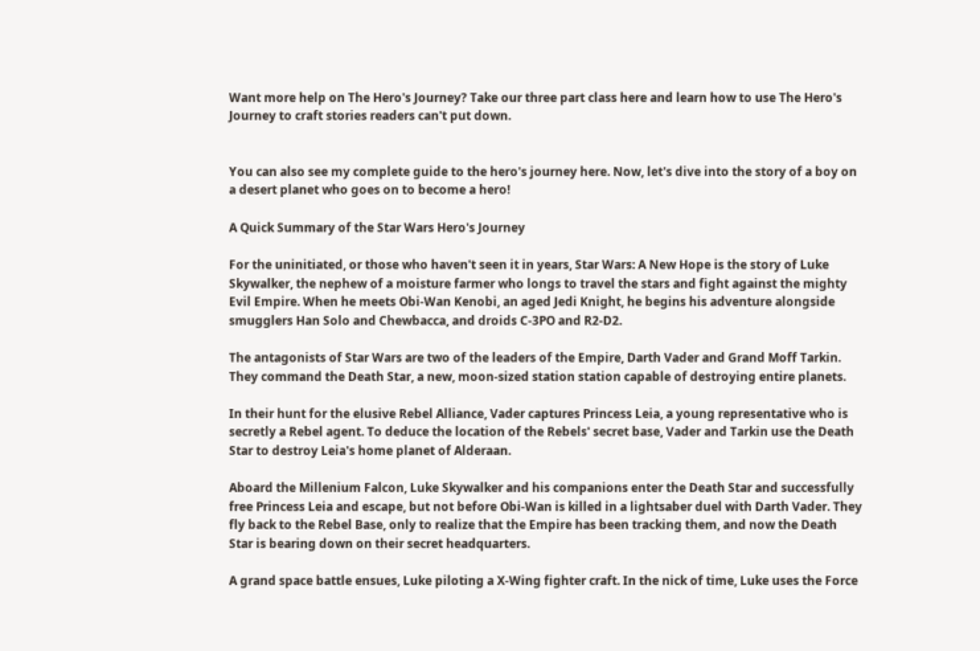Want more help on The Hero's Journey? Take our three part class here and learn how to use The Hero's Journey to craft stories readers can't put down.


You can also see my complete guide to the hero's journey here. Now, let's dive into the story of a boy on a desert planet who goes on to become a hero!

A Quick Summary of the Star Wars Hero's Journey

For the uninitiated, or those who haven't seen it in years, Star Wars: A New Hope is the story of Luke Skywalker, the nephew of a moisture farmer who longs to travel the stars and fight against the mighty Evil Empire. When he meets Obi-Wan Kenobi, an aged Jedi Knight, he begins his adventure alongside smugglers Han Solo and Chewbacca, and droids C-3PO and R2-D2.

The antagonists of Star Wars are two of the leaders of the Empire, Darth Vader and Grand Moff Tarkin. They command the Death Star, a new, moon-sized station station capable of destroying entire planets.

In their hunt for the elusive Rebel Alliance, Vader captures Princess Leia, a young representative who is secretly a Rebel agent. To deduce the location of the Rebels' secret base, Vader and Tarkin use the Death Star to destroy Leia's home planet of Alderaan.

Aboard the Millenium Falcon, Luke Skywalker and his companions enter the Death Star and successfully free Princess Leia and escape, but not before Obi-Wan is killed in a lightsaber duel with Darth Vader. They fly back to the Rebel Base, only to realize that the Empire has been tracking them, and now the Death Star is bearing down on their secret headquarters.

A grand space battle ensues, Luke piloting a X-Wing fighter craft. In the nick of time, Luke uses the Force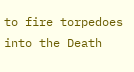to fire torpedoes into the Death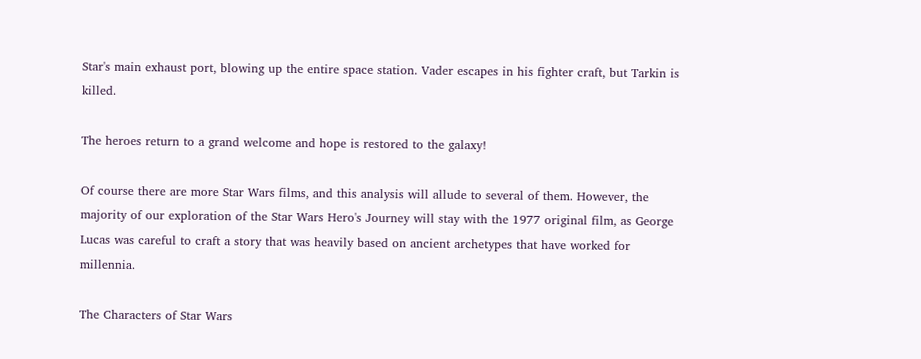Star's main exhaust port, blowing up the entire space station. Vader escapes in his fighter craft, but Tarkin is killed.

The heroes return to a grand welcome and hope is restored to the galaxy!

Of course there are more Star Wars films, and this analysis will allude to several of them. However, the majority of our exploration of the Star Wars Hero's Journey will stay with the 1977 original film, as George Lucas was careful to craft a story that was heavily based on ancient archetypes that have worked for millennia.

The Characters of Star Wars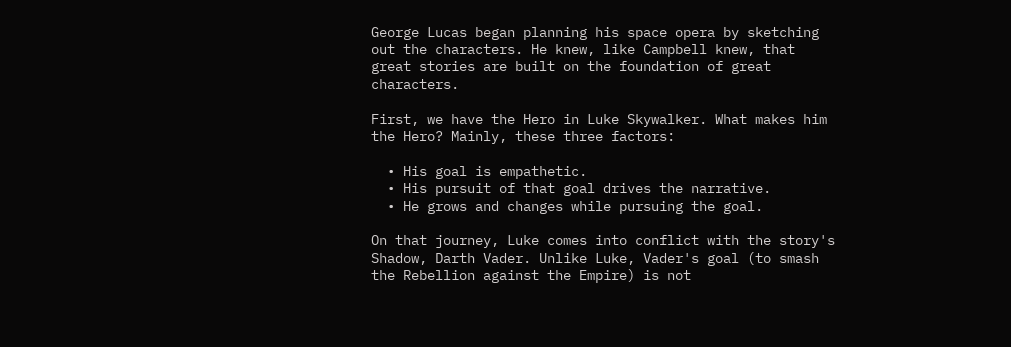George Lucas began planning his space opera by sketching out the characters. He knew, like Campbell knew, that great stories are built on the foundation of great characters.

First, we have the Hero in Luke Skywalker. What makes him the Hero? Mainly, these three factors:

  • His goal is empathetic.
  • His pursuit of that goal drives the narrative.
  • He grows and changes while pursuing the goal.

On that journey, Luke comes into conflict with the story's Shadow, Darth Vader. Unlike Luke, Vader's goal (to smash the Rebellion against the Empire) is not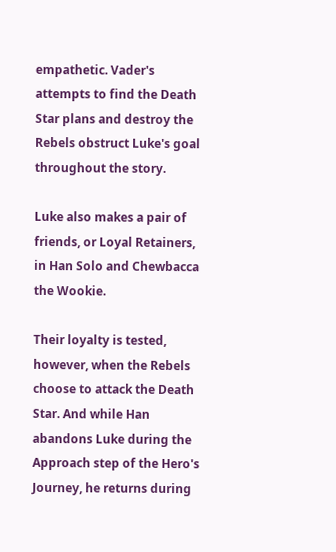empathetic. Vader's attempts to find the Death Star plans and destroy the Rebels obstruct Luke's goal throughout the story.

Luke also makes a pair of friends, or Loyal Retainers, in Han Solo and Chewbacca the Wookie.

Their loyalty is tested, however, when the Rebels choose to attack the Death Star. And while Han abandons Luke during the Approach step of the Hero's Journey, he returns during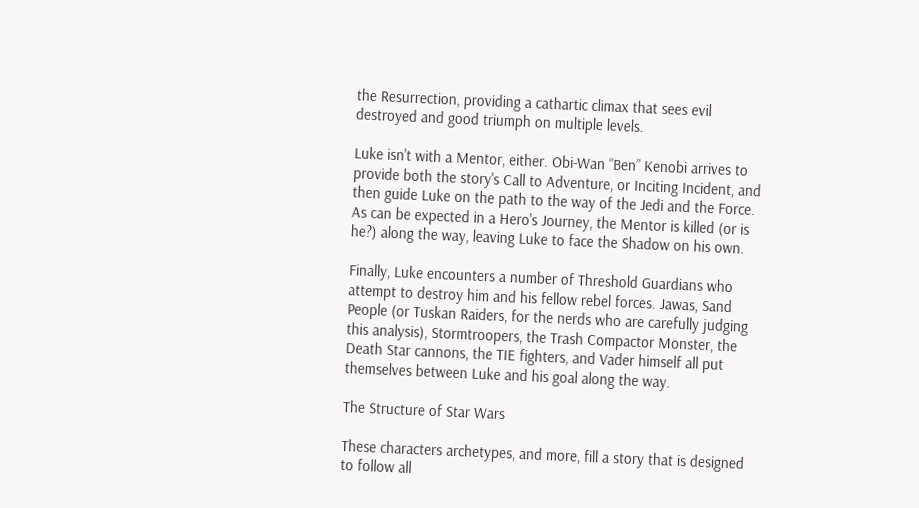the Resurrection, providing a cathartic climax that sees evil destroyed and good triumph on multiple levels.

Luke isn't with a Mentor, either. Obi-Wan “Ben” Kenobi arrives to provide both the story's Call to Adventure, or Inciting Incident, and then guide Luke on the path to the way of the Jedi and the Force. As can be expected in a Hero's Journey, the Mentor is killed (or is he?) along the way, leaving Luke to face the Shadow on his own.

Finally, Luke encounters a number of Threshold Guardians who attempt to destroy him and his fellow rebel forces. Jawas, Sand People (or Tuskan Raiders, for the nerds who are carefully judging this analysis), Stormtroopers, the Trash Compactor Monster, the Death Star cannons, the TIE fighters, and Vader himself all put themselves between Luke and his goal along the way.

The Structure of Star Wars

These characters archetypes, and more, fill a story that is designed to follow all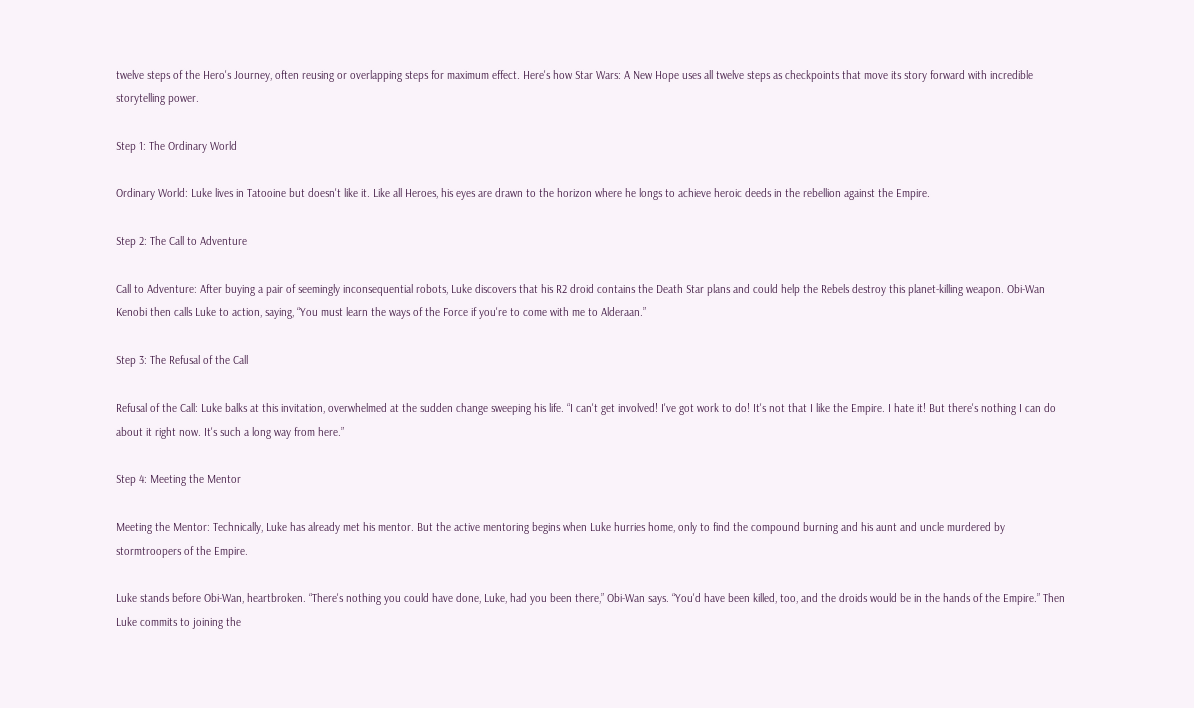twelve steps of the Hero's Journey, often reusing or overlapping steps for maximum effect. Here's how Star Wars: A New Hope uses all twelve steps as checkpoints that move its story forward with incredible storytelling power.

Step 1: The Ordinary World

Ordinary World: Luke lives in Tatooine but doesn't like it. Like all Heroes, his eyes are drawn to the horizon where he longs to achieve heroic deeds in the rebellion against the Empire.

Step 2: The Call to Adventure

Call to Adventure: After buying a pair of seemingly inconsequential robots, Luke discovers that his R2 droid contains the Death Star plans and could help the Rebels destroy this planet-killing weapon. Obi-Wan Kenobi then calls Luke to action, saying, “You must learn the ways of the Force if you're to come with me to Alderaan.”

Step 3: The Refusal of the Call

Refusal of the Call: Luke balks at this invitation, overwhelmed at the sudden change sweeping his life. “I can't get involved! I've got work to do! It's not that I like the Empire. I hate it! But there's nothing I can do about it right now. It's such a long way from here.”

Step 4: Meeting the Mentor

Meeting the Mentor: Technically, Luke has already met his mentor. But the active mentoring begins when Luke hurries home, only to find the compound burning and his aunt and uncle murdered by stormtroopers of the Empire.

Luke stands before Obi-Wan, heartbroken. “There's nothing you could have done, Luke, had you been there,” Obi-Wan says. “You'd have been killed, too, and the droids would be in the hands of the Empire.” Then Luke commits to joining the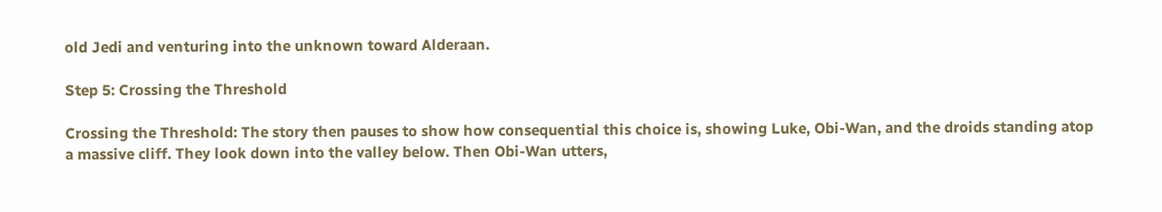old Jedi and venturing into the unknown toward Alderaan.

Step 5: Crossing the Threshold

Crossing the Threshold: The story then pauses to show how consequential this choice is, showing Luke, Obi-Wan, and the droids standing atop a massive cliff. They look down into the valley below. Then Obi-Wan utters,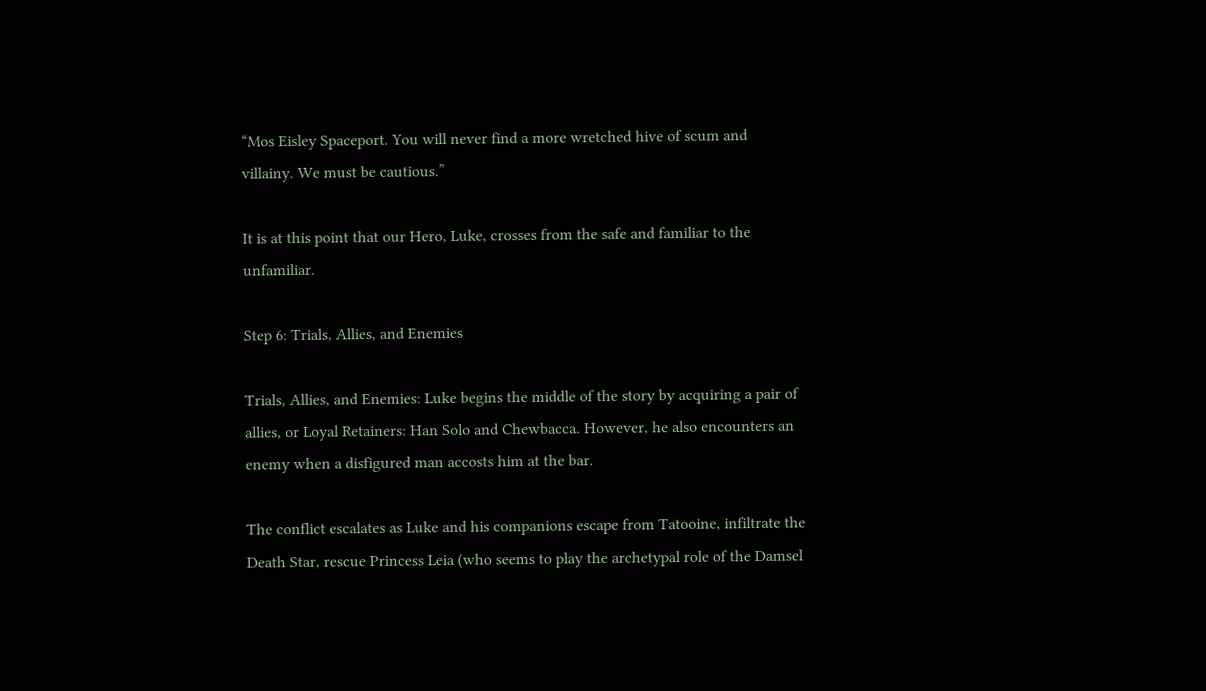“Mos Eisley Spaceport. You will never find a more wretched hive of scum and villainy. We must be cautious.”

It is at this point that our Hero, Luke, crosses from the safe and familiar to the unfamiliar.

Step 6: Trials, Allies, and Enemies

Trials, Allies, and Enemies: Luke begins the middle of the story by acquiring a pair of allies, or Loyal Retainers: Han Solo and Chewbacca. However, he also encounters an enemy when a disfigured man accosts him at the bar.

The conflict escalates as Luke and his companions escape from Tatooine, infiltrate the Death Star, rescue Princess Leia (who seems to play the archetypal role of the Damsel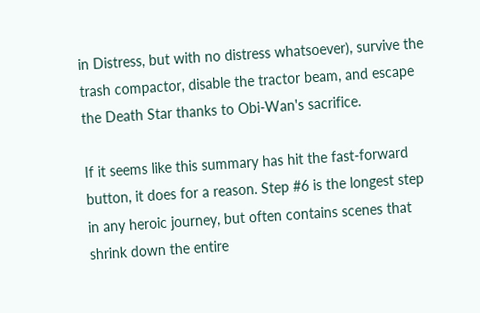in Distress, but with no distress whatsoever), survive the trash compactor, disable the tractor beam, and escape the Death Star thanks to Obi-Wan's sacrifice.

If it seems like this summary has hit the fast-forward button, it does for a reason. Step #6 is the longest step in any heroic journey, but often contains scenes that shrink down the entire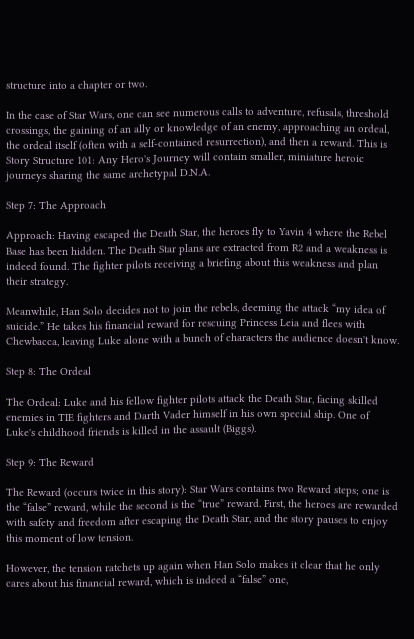structure into a chapter or two.

In the case of Star Wars, one can see numerous calls to adventure, refusals, threshold crossings, the gaining of an ally or knowledge of an enemy, approaching an ordeal, the ordeal itself (often with a self-contained resurrection), and then a reward. This is Story Structure 101: Any Hero's Journey will contain smaller, miniature heroic journeys sharing the same archetypal D.N.A.

Step 7: The Approach

Approach: Having escaped the Death Star, the heroes fly to Yavin 4 where the Rebel Base has been hidden. The Death Star plans are extracted from R2 and a weakness is indeed found. The fighter pilots receiving a briefing about this weakness and plan their strategy.

Meanwhile, Han Solo decides not to join the rebels, deeming the attack “my idea of suicide.” He takes his financial reward for rescuing Princess Leia and flees with Chewbacca, leaving Luke alone with a bunch of characters the audience doesn't know.

Step 8: The Ordeal

The Ordeal: Luke and his fellow fighter pilots attack the Death Star, facing skilled enemies in TIE fighters and Darth Vader himself in his own special ship. One of Luke's childhood friends is killed in the assault (Biggs).

Step 9: The Reward

The Reward (occurs twice in this story): Star Wars contains two Reward steps; one is the “false” reward, while the second is the “true” reward. First, the heroes are rewarded with safety and freedom after escaping the Death Star, and the story pauses to enjoy this moment of low tension.

However, the tension ratchets up again when Han Solo makes it clear that he only cares about his financial reward, which is indeed a “false” one,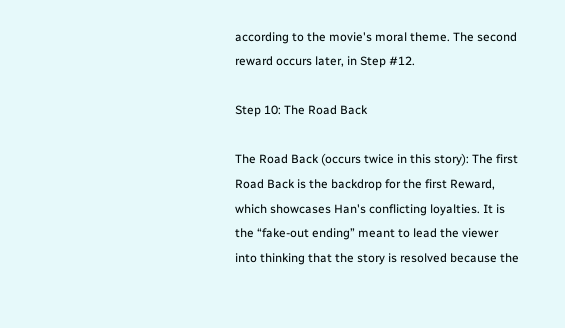according to the movie's moral theme. The second reward occurs later, in Step #12.

Step 10: The Road Back

The Road Back (occurs twice in this story): The first Road Back is the backdrop for the first Reward, which showcases Han's conflicting loyalties. It is the “fake-out ending” meant to lead the viewer into thinking that the story is resolved because the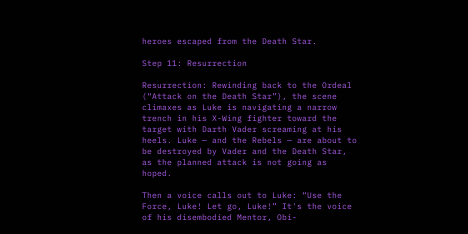heroes escaped from the Death Star.

Step 11: Resurrection

Resurrection: Rewinding back to the Ordeal (“Attack on the Death Star”), the scene climaxes as Luke is navigating a narrow trench in his X-Wing fighter toward the target with Darth Vader screaming at his heels. Luke — and the Rebels — are about to be destroyed by Vader and the Death Star, as the planned attack is not going as hoped.

Then a voice calls out to Luke: “Use the Force, Luke! Let go, Luke!” It's the voice of his disembodied Mentor, Obi-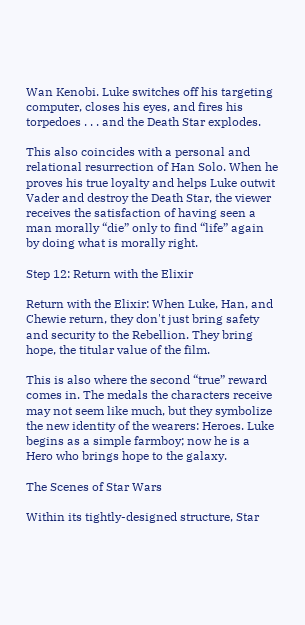Wan Kenobi. Luke switches off his targeting computer, closes his eyes, and fires his torpedoes . . . and the Death Star explodes.

This also coincides with a personal and relational resurrection of Han Solo. When he proves his true loyalty and helps Luke outwit Vader and destroy the Death Star, the viewer receives the satisfaction of having seen a man morally “die” only to find “life” again by doing what is morally right.

Step 12: Return with the Elixir

Return with the Elixir: When Luke, Han, and Chewie return, they don't just bring safety and security to the Rebellion. They bring hope, the titular value of the film.

This is also where the second “true” reward comes in. The medals the characters receive may not seem like much, but they symbolize the new identity of the wearers: Heroes. Luke begins as a simple farmboy; now he is a Hero who brings hope to the galaxy.

The Scenes of Star Wars

Within its tightly-designed structure, Star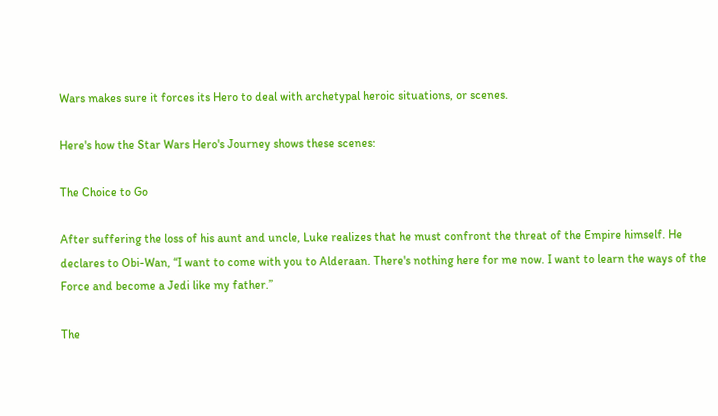Wars makes sure it forces its Hero to deal with archetypal heroic situations, or scenes.

Here's how the Star Wars Hero's Journey shows these scenes:

The Choice to Go

After suffering the loss of his aunt and uncle, Luke realizes that he must confront the threat of the Empire himself. He declares to Obi-Wan, “I want to come with you to Alderaan. There's nothing here for me now. I want to learn the ways of the Force and become a Jedi like my father.”

The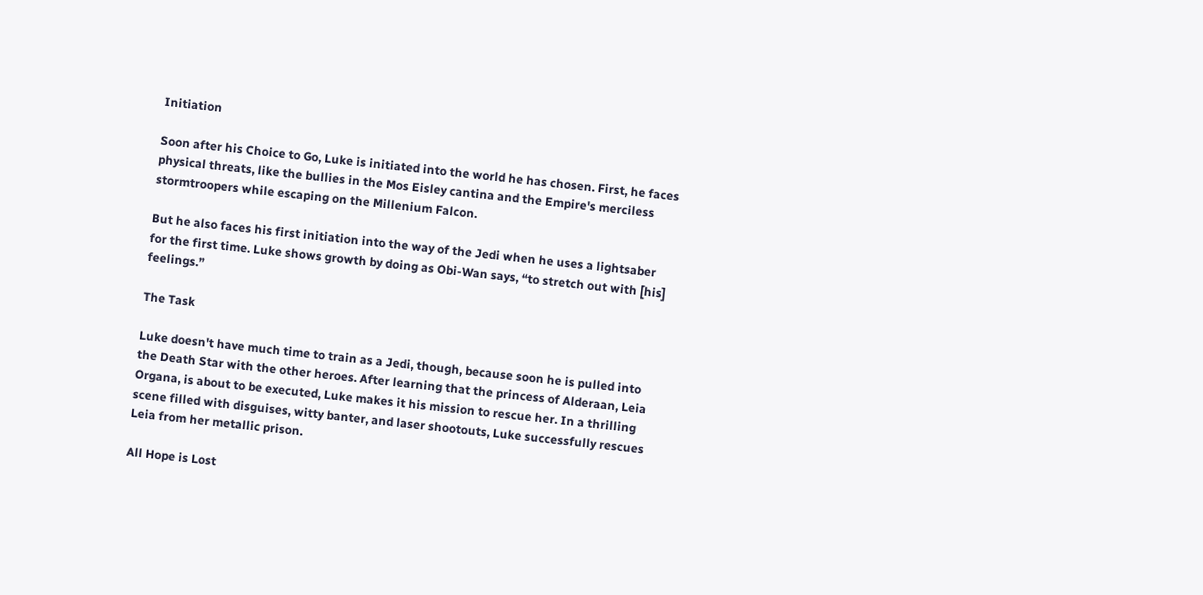Initiation

Soon after his Choice to Go, Luke is initiated into the world he has chosen. First, he faces physical threats, like the bullies in the Mos Eisley cantina and the Empire's merciless stormtroopers while escaping on the Millenium Falcon.

But he also faces his first initiation into the way of the Jedi when he uses a lightsaber for the first time. Luke shows growth by doing as Obi-Wan says, “to stretch out with [his] feelings.”

The Task

Luke doesn't have much time to train as a Jedi, though, because soon he is pulled into the Death Star with the other heroes. After learning that the princess of Alderaan, Leia Organa, is about to be executed, Luke makes it his mission to rescue her. In a thrilling scene filled with disguises, witty banter, and laser shootouts, Luke successfully rescues Leia from her metallic prison.

All Hope is Lost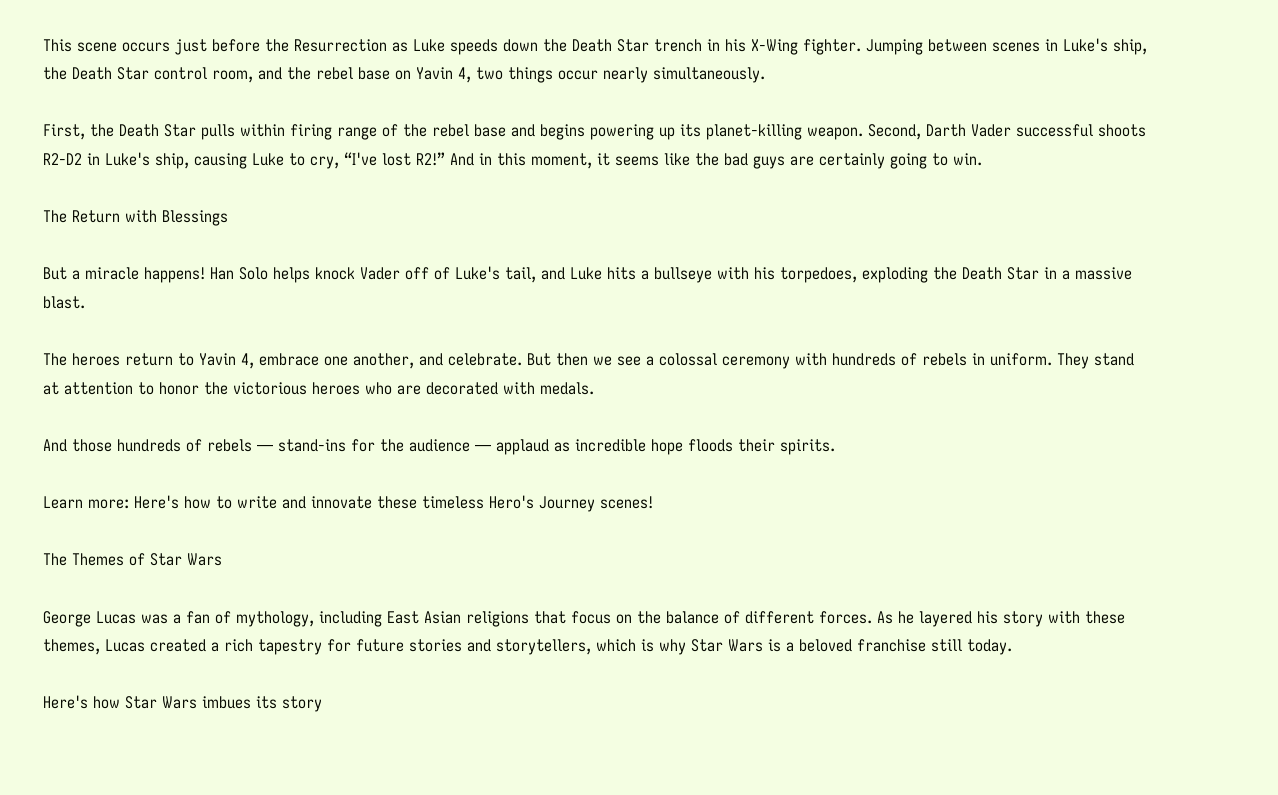This scene occurs just before the Resurrection as Luke speeds down the Death Star trench in his X-Wing fighter. Jumping between scenes in Luke's ship, the Death Star control room, and the rebel base on Yavin 4, two things occur nearly simultaneously.

First, the Death Star pulls within firing range of the rebel base and begins powering up its planet-killing weapon. Second, Darth Vader successful shoots R2-D2 in Luke's ship, causing Luke to cry, “I've lost R2!” And in this moment, it seems like the bad guys are certainly going to win.

The Return with Blessings

But a miracle happens! Han Solo helps knock Vader off of Luke's tail, and Luke hits a bullseye with his torpedoes, exploding the Death Star in a massive blast.

The heroes return to Yavin 4, embrace one another, and celebrate. But then we see a colossal ceremony with hundreds of rebels in uniform. They stand at attention to honor the victorious heroes who are decorated with medals.

And those hundreds of rebels — stand-ins for the audience — applaud as incredible hope floods their spirits.

Learn more: Here's how to write and innovate these timeless Hero's Journey scenes!

The Themes of Star Wars

George Lucas was a fan of mythology, including East Asian religions that focus on the balance of different forces. As he layered his story with these themes, Lucas created a rich tapestry for future stories and storytellers, which is why Star Wars is a beloved franchise still today.

Here's how Star Wars imbues its story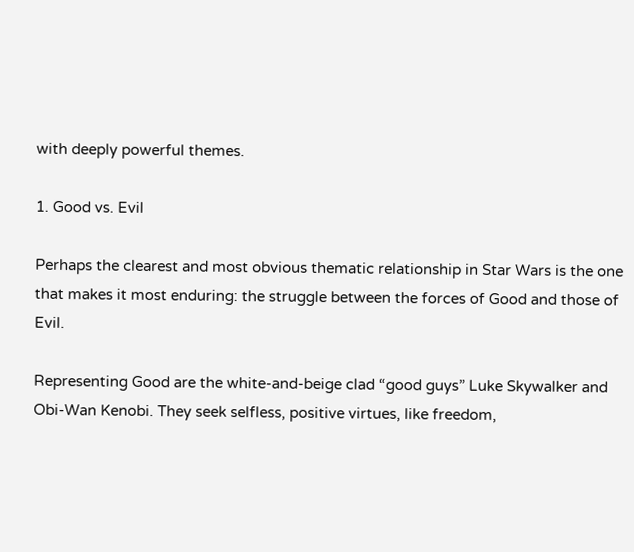with deeply powerful themes.

1. Good vs. Evil

Perhaps the clearest and most obvious thematic relationship in Star Wars is the one that makes it most enduring: the struggle between the forces of Good and those of Evil.

Representing Good are the white-and-beige clad “good guys” Luke Skywalker and Obi-Wan Kenobi. They seek selfless, positive virtues, like freedom,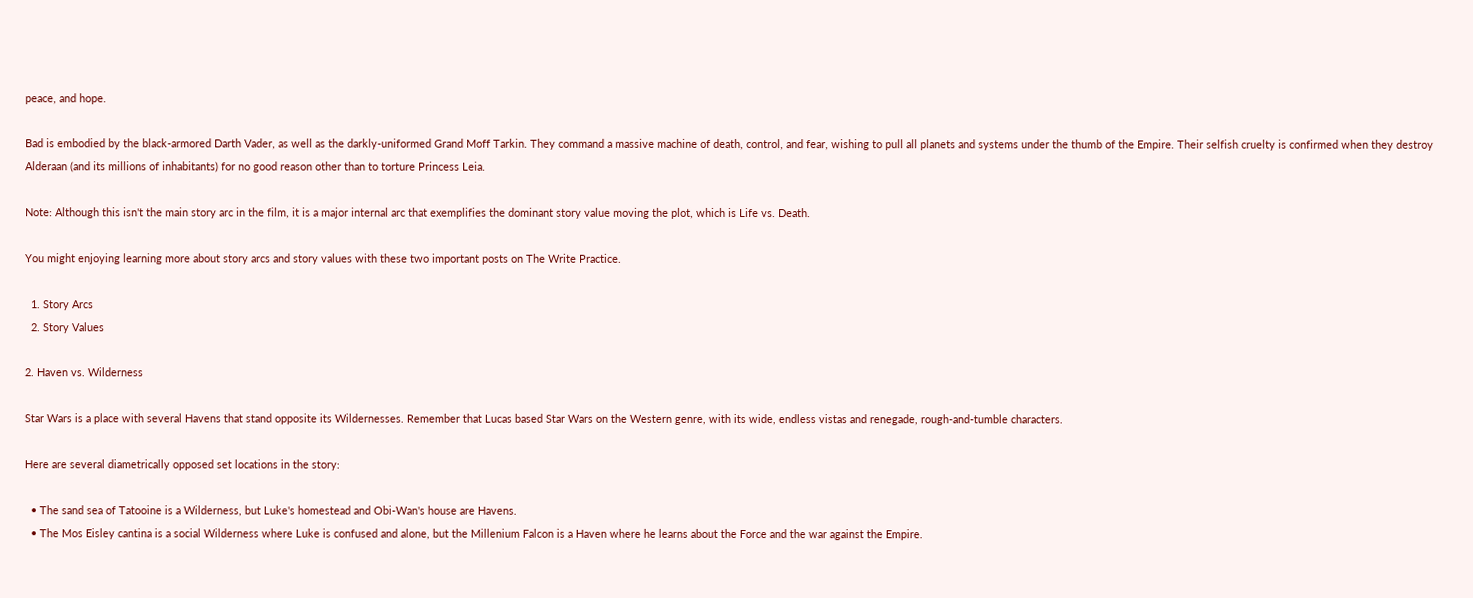peace, and hope.

Bad is embodied by the black-armored Darth Vader, as well as the darkly-uniformed Grand Moff Tarkin. They command a massive machine of death, control, and fear, wishing to pull all planets and systems under the thumb of the Empire. Their selfish cruelty is confirmed when they destroy Alderaan (and its millions of inhabitants) for no good reason other than to torture Princess Leia.

Note: Although this isn't the main story arc in the film, it is a major internal arc that exemplifies the dominant story value moving the plot, which is Life vs. Death.

You might enjoying learning more about story arcs and story values with these two important posts on The Write Practice.

  1. Story Arcs
  2. Story Values

2. Haven vs. Wilderness

Star Wars is a place with several Havens that stand opposite its Wildernesses. Remember that Lucas based Star Wars on the Western genre, with its wide, endless vistas and renegade, rough-and-tumble characters.

Here are several diametrically opposed set locations in the story:

  • The sand sea of Tatooine is a Wilderness, but Luke's homestead and Obi-Wan's house are Havens.
  • The Mos Eisley cantina is a social Wilderness where Luke is confused and alone, but the Millenium Falcon is a Haven where he learns about the Force and the war against the Empire.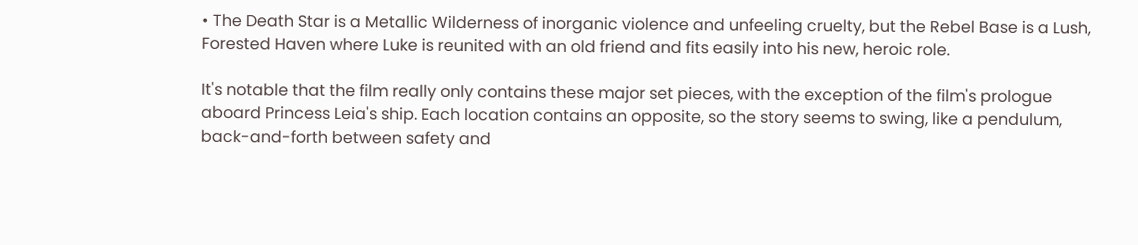• The Death Star is a Metallic Wilderness of inorganic violence and unfeeling cruelty, but the Rebel Base is a Lush, Forested Haven where Luke is reunited with an old friend and fits easily into his new, heroic role.

It's notable that the film really only contains these major set pieces, with the exception of the film's prologue aboard Princess Leia's ship. Each location contains an opposite, so the story seems to swing, like a pendulum, back-and-forth between safety and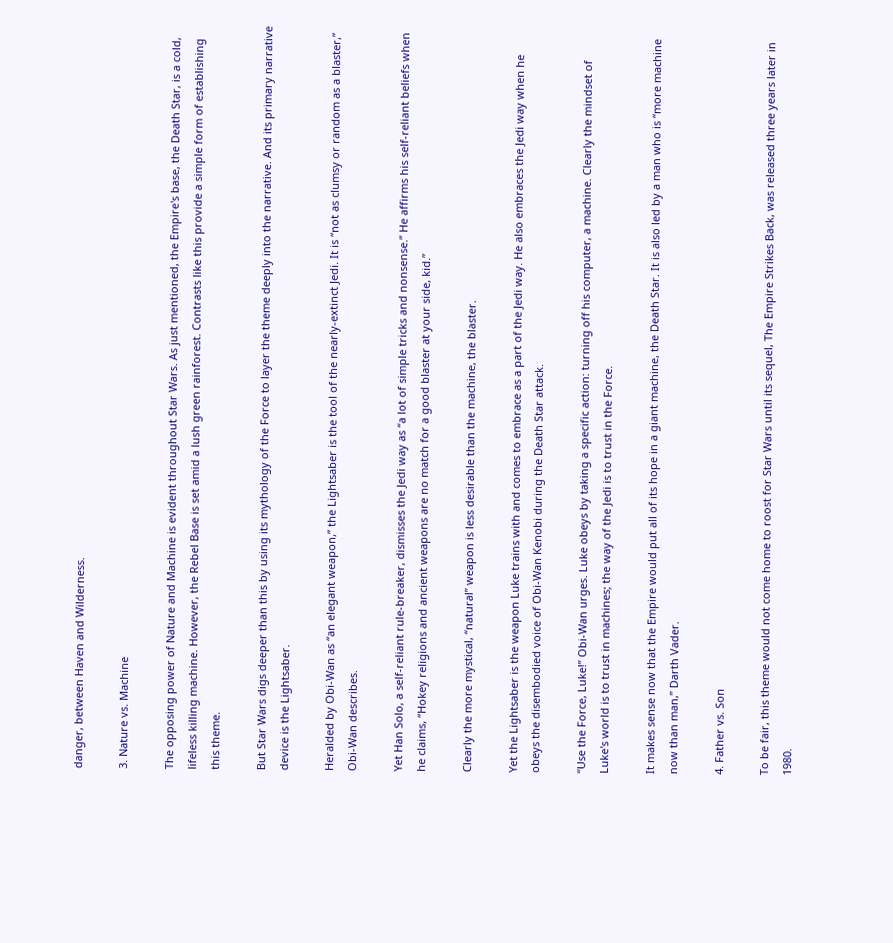danger, between Haven and Wilderness.

3. Nature vs. Machine

The opposing power of Nature and Machine is evident throughout Star Wars. As just mentioned, the Empire's base, the Death Star, is a cold, lifeless killing machine. However, the Rebel Base is set amid a lush green rainforest. Contrasts like this provide a simple form of establishing this theme.

But Star Wars digs deeper than this by using its mythology of the Force to layer the theme deeply into the narrative. And its primary narrative device is the Lightsaber.

Heralded by Obi-Wan as “an elegant weapon,” the Lightsaber is the tool of the nearly-extinct Jedi. It is “not as clumsy or random as a blaster,” Obi-Wan describes.

Yet Han Solo, a self-reliant rule-breaker, dismisses the Jedi way as “a lot of simple tricks and nonsense.” He affirms his self-reliant beliefs when he claims, “Hokey religions and ancient weapons are no match for a good blaster at your side, kid.”

Clearly the more mystical, “natural” weapon is less desirable than the machine, the blaster.

Yet the Lightsaber is the weapon Luke trains with and comes to embrace as a part of the Jedi way. He also embraces the Jedi way when he obeys the disembodied voice of Obi-Wan Kenobi during the Death Star attack.

“Use the Force, Luke!” Obi-Wan urges. Luke obeys by taking a specific action: turning off his computer, a machine. Clearly the mindset of Luke's world is to trust in machines; the way of the Jedi is to trust in the Force.

It makes sense now that the Empire would put all of its hope in a giant machine, the Death Star. It is also led by a man who is “more machine now than man,” Darth Vader.

4. Father vs. Son

To be fair, this theme would not come home to roost for Star Wars until its sequel, The Empire Strikes Back, was released three years later in 1980.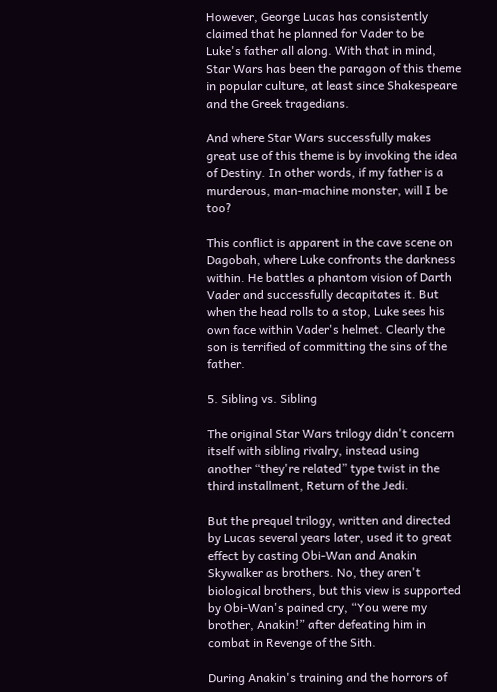However, George Lucas has consistently claimed that he planned for Vader to be Luke's father all along. With that in mind, Star Wars has been the paragon of this theme in popular culture, at least since Shakespeare and the Greek tragedians.

And where Star Wars successfully makes great use of this theme is by invoking the idea of Destiny. In other words, if my father is a murderous, man-machine monster, will I be too?

This conflict is apparent in the cave scene on Dagobah, where Luke confronts the darkness within. He battles a phantom vision of Darth Vader and successfully decapitates it. But when the head rolls to a stop, Luke sees his own face within Vader's helmet. Clearly the son is terrified of committing the sins of the father.

5. Sibling vs. Sibling

The original Star Wars trilogy didn't concern itself with sibling rivalry, instead using another “they're related” type twist in the third installment, Return of the Jedi.

But the prequel trilogy, written and directed by Lucas several years later, used it to great effect by casting Obi-Wan and Anakin Skywalker as brothers. No, they aren't biological brothers, but this view is supported by Obi-Wan's pained cry, “You were my brother, Anakin!” after defeating him in combat in Revenge of the Sith.

During Anakin's training and the horrors of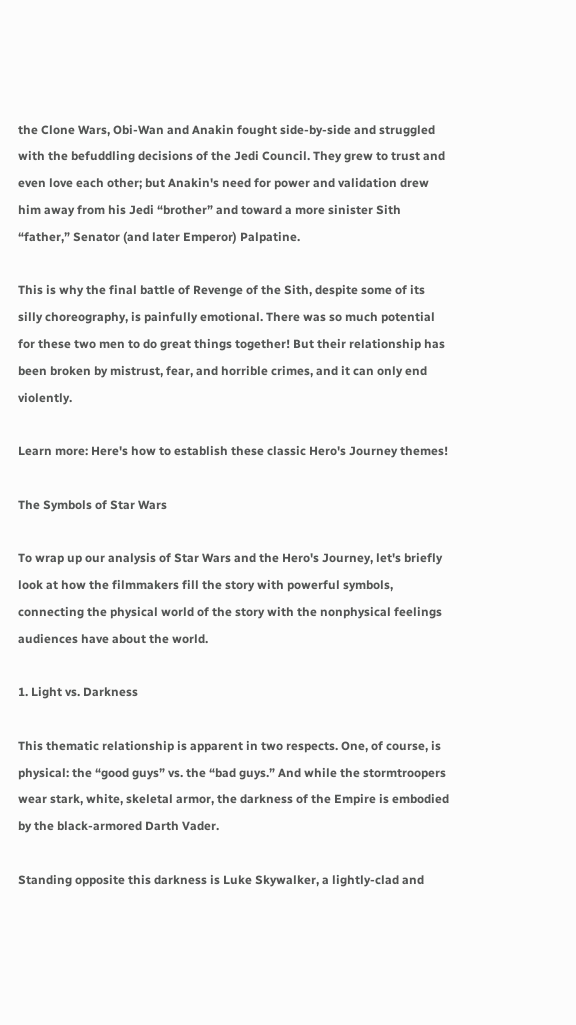the Clone Wars, Obi-Wan and Anakin fought side-by-side and struggled with the befuddling decisions of the Jedi Council. They grew to trust and even love each other; but Anakin's need for power and validation drew him away from his Jedi “brother” and toward a more sinister Sith “father,” Senator (and later Emperor) Palpatine.

This is why the final battle of Revenge of the Sith, despite some of its silly choreography, is painfully emotional. There was so much potential for these two men to do great things together! But their relationship has been broken by mistrust, fear, and horrible crimes, and it can only end violently.

Learn more: Here's how to establish these classic Hero's Journey themes!

The Symbols of Star Wars

To wrap up our analysis of Star Wars and the Hero's Journey, let's briefly look at how the filmmakers fill the story with powerful symbols, connecting the physical world of the story with the nonphysical feelings audiences have about the world.

1. Light vs. Darkness

This thematic relationship is apparent in two respects. One, of course, is physical: the “good guys” vs. the “bad guys.” And while the stormtroopers wear stark, white, skeletal armor, the darkness of the Empire is embodied by the black-armored Darth Vader.

Standing opposite this darkness is Luke Skywalker, a lightly-clad and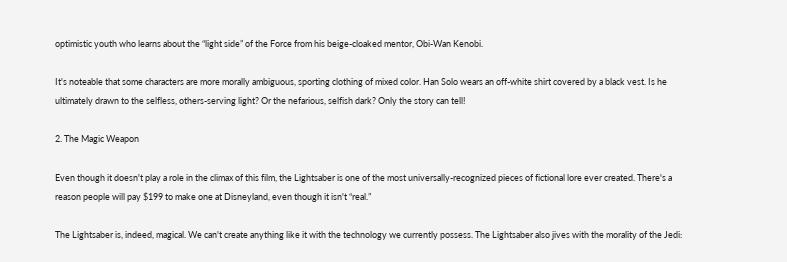optimistic youth who learns about the “light side” of the Force from his beige-cloaked mentor, Obi-Wan Kenobi.

It's noteable that some characters are more morally ambiguous, sporting clothing of mixed color. Han Solo wears an off-white shirt covered by a black vest. Is he ultimately drawn to the selfless, others-serving light? Or the nefarious, selfish dark? Only the story can tell!

2. The Magic Weapon

Even though it doesn't play a role in the climax of this film, the Lightsaber is one of the most universally-recognized pieces of fictional lore ever created. There's a reason people will pay $199 to make one at Disneyland, even though it isn't “real.”

The Lightsaber is, indeed, magical. We can't create anything like it with the technology we currently possess. The Lightsaber also jives with the morality of the Jedi: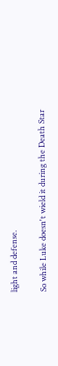light and defense.

So while Luke doesn't wield it during the Death Star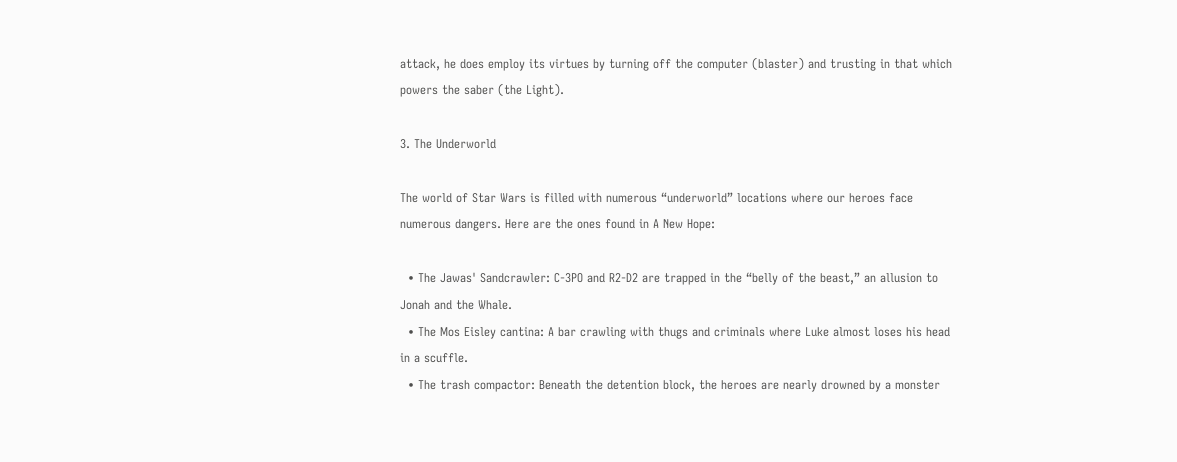attack, he does employ its virtues by turning off the computer (blaster) and trusting in that which powers the saber (the Light).

3. The Underworld

The world of Star Wars is filled with numerous “underworld” locations where our heroes face numerous dangers. Here are the ones found in A New Hope:

  • The Jawas' Sandcrawler: C-3PO and R2-D2 are trapped in the “belly of the beast,” an allusion to Jonah and the Whale.
  • The Mos Eisley cantina: A bar crawling with thugs and criminals where Luke almost loses his head in a scuffle.
  • The trash compactor: Beneath the detention block, the heroes are nearly drowned by a monster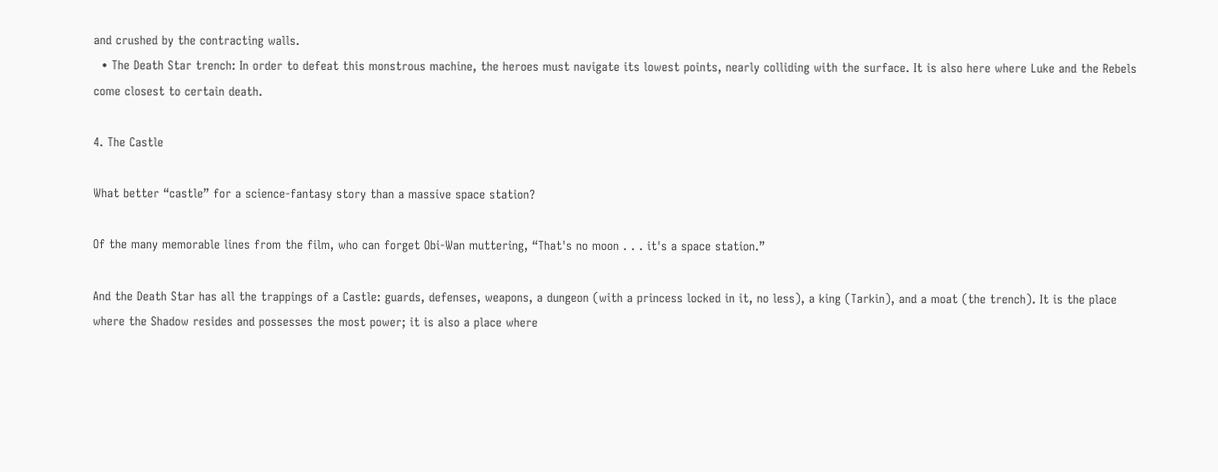and crushed by the contracting walls.
  • The Death Star trench: In order to defeat this monstrous machine, the heroes must navigate its lowest points, nearly colliding with the surface. It is also here where Luke and the Rebels come closest to certain death.

4. The Castle

What better “castle” for a science-fantasy story than a massive space station?

Of the many memorable lines from the film, who can forget Obi-Wan muttering, “That's no moon . . . it's a space station.”

And the Death Star has all the trappings of a Castle: guards, defenses, weapons, a dungeon (with a princess locked in it, no less), a king (Tarkin), and a moat (the trench). It is the place where the Shadow resides and possesses the most power; it is also a place where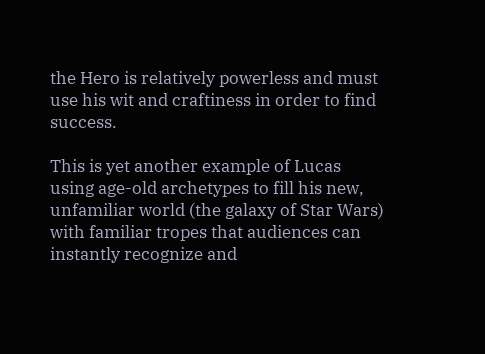the Hero is relatively powerless and must use his wit and craftiness in order to find success.

This is yet another example of Lucas using age-old archetypes to fill his new, unfamiliar world (the galaxy of Star Wars) with familiar tropes that audiences can instantly recognize and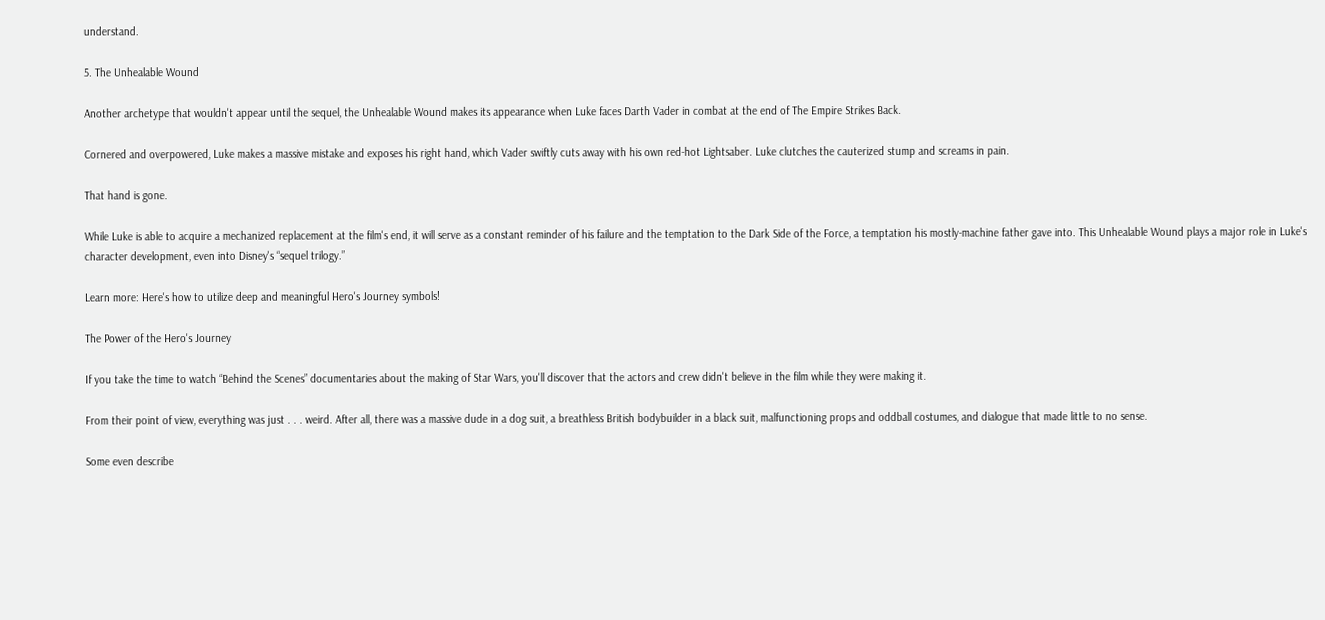understand.

5. The Unhealable Wound

Another archetype that wouldn't appear until the sequel, the Unhealable Wound makes its appearance when Luke faces Darth Vader in combat at the end of The Empire Strikes Back.

Cornered and overpowered, Luke makes a massive mistake and exposes his right hand, which Vader swiftly cuts away with his own red-hot Lightsaber. Luke clutches the cauterized stump and screams in pain.

That hand is gone.

While Luke is able to acquire a mechanized replacement at the film's end, it will serve as a constant reminder of his failure and the temptation to the Dark Side of the Force, a temptation his mostly-machine father gave into. This Unhealable Wound plays a major role in Luke's character development, even into Disney's “sequel trilogy.”

Learn more: Here's how to utilize deep and meaningful Hero's Journey symbols!

The Power of the Hero's Journey

If you take the time to watch “Behind the Scenes” documentaries about the making of Star Wars, you'll discover that the actors and crew didn't believe in the film while they were making it.

From their point of view, everything was just . . . weird. After all, there was a massive dude in a dog suit, a breathless British bodybuilder in a black suit, malfunctioning props and oddball costumes, and dialogue that made little to no sense.

Some even describe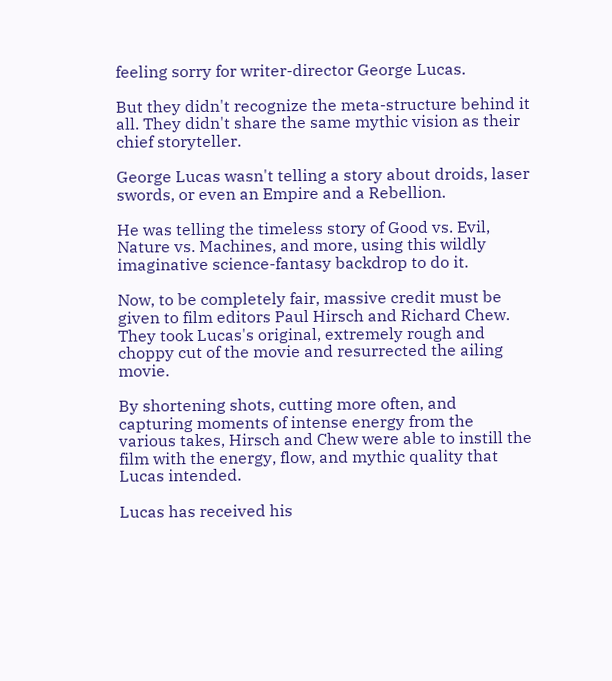feeling sorry for writer-director George Lucas.

But they didn't recognize the meta-structure behind it all. They didn't share the same mythic vision as their chief storyteller.

George Lucas wasn't telling a story about droids, laser swords, or even an Empire and a Rebellion.

He was telling the timeless story of Good vs. Evil, Nature vs. Machines, and more, using this wildly imaginative science-fantasy backdrop to do it.

Now, to be completely fair, massive credit must be given to film editors Paul Hirsch and Richard Chew. They took Lucas's original, extremely rough and choppy cut of the movie and resurrected the ailing movie.

By shortening shots, cutting more often, and capturing moments of intense energy from the various takes, Hirsch and Chew were able to instill the film with the energy, flow, and mythic quality that Lucas intended.

Lucas has received his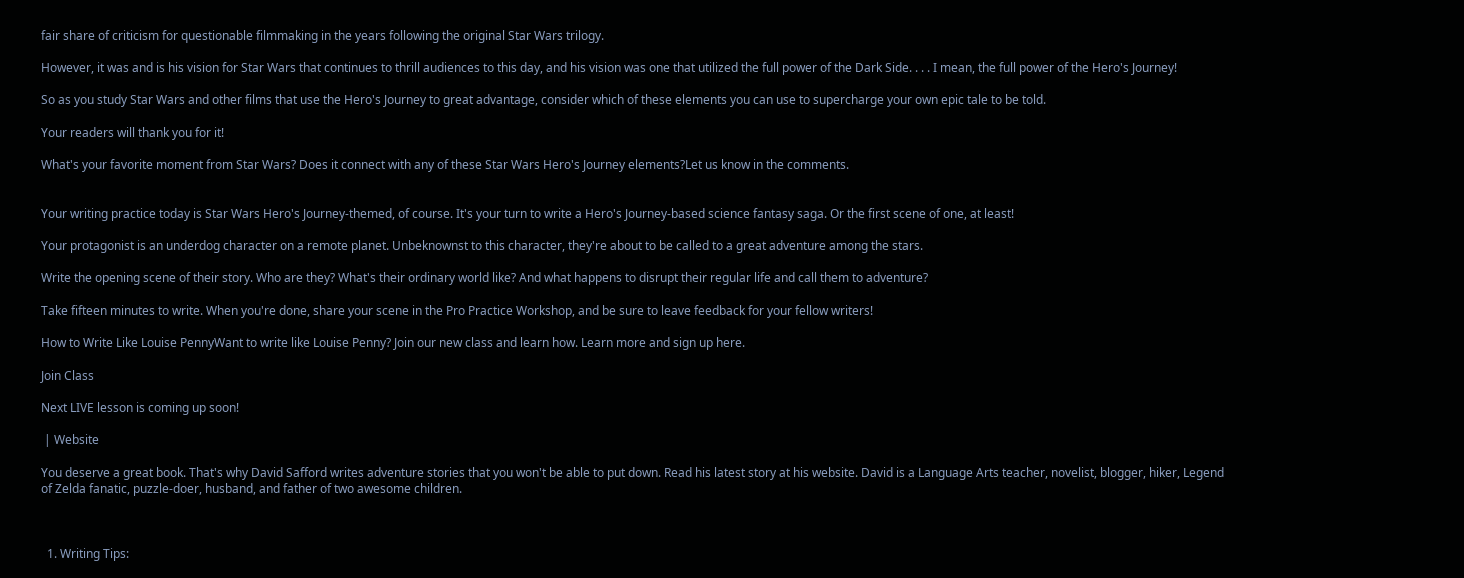fair share of criticism for questionable filmmaking in the years following the original Star Wars trilogy.

However, it was and is his vision for Star Wars that continues to thrill audiences to this day, and his vision was one that utilized the full power of the Dark Side. . . . I mean, the full power of the Hero's Journey!

So as you study Star Wars and other films that use the Hero's Journey to great advantage, consider which of these elements you can use to supercharge your own epic tale to be told.

Your readers will thank you for it!

What's your favorite moment from Star Wars? Does it connect with any of these Star Wars Hero's Journey elements?Let us know in the comments.


Your writing practice today is Star Wars Hero's Journey-themed, of course. It's your turn to write a Hero's Journey-based science fantasy saga. Or the first scene of one, at least!

Your protagonist is an underdog character on a remote planet. Unbeknownst to this character, they're about to be called to a great adventure among the stars.

Write the opening scene of their story. Who are they? What's their ordinary world like? And what happens to disrupt their regular life and call them to adventure?

Take fifteen minutes to write. When you're done, share your scene in the Pro Practice Workshop, and be sure to leave feedback for your fellow writers!

How to Write Like Louise PennyWant to write like Louise Penny? Join our new class and learn how. Learn more and sign up here.

Join Class

Next LIVE lesson is coming up soon!

 | Website

You deserve a great book. That's why David Safford writes adventure stories that you won't be able to put down. Read his latest story at his website. David is a Language Arts teacher, novelist, blogger, hiker, Legend of Zelda fanatic, puzzle-doer, husband, and father of two awesome children.



  1. Writing Tips: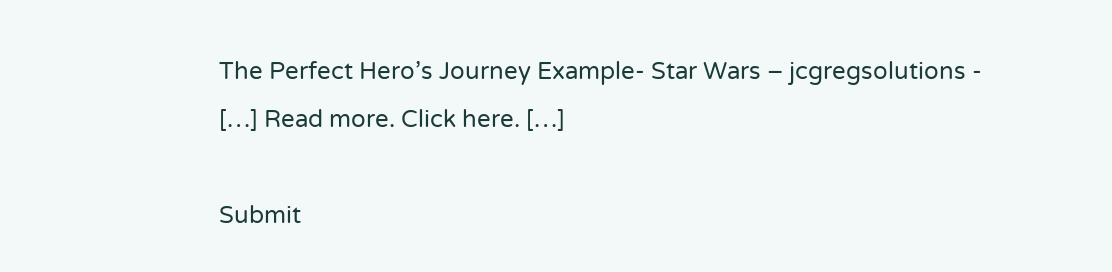The Perfect Hero’s Journey Example- Star Wars – jcgregsolutions - […] Read more. Click here. […]

Submit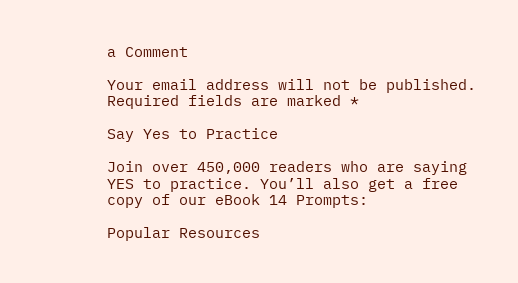a Comment

Your email address will not be published. Required fields are marked *

Say Yes to Practice

Join over 450,000 readers who are saying YES to practice. You’ll also get a free copy of our eBook 14 Prompts:

Popular Resources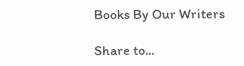Books By Our Writers

Share to...